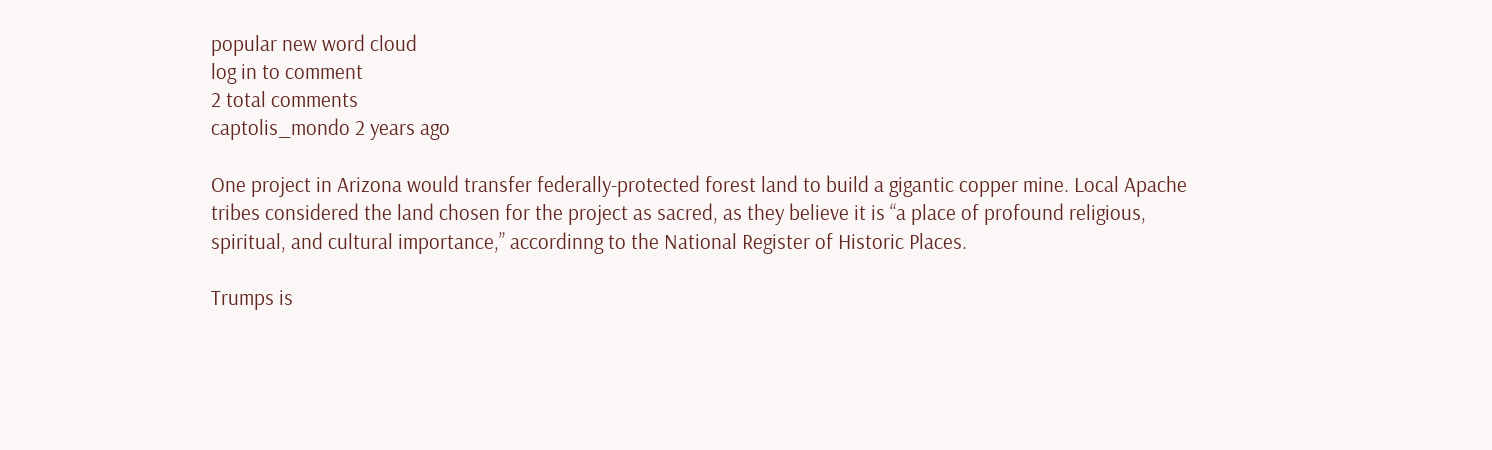popular new word cloud
log in to comment
2 total comments
captolis_mondo 2 years ago

One project in Arizona would transfer federally-protected forest land to build a gigantic copper mine. Local Apache tribes considered the land chosen for the project as sacred, as they believe it is “a place of profound religious, spiritual, and cultural importance,” accordinng to the National Register of Historic Places.

Trumps is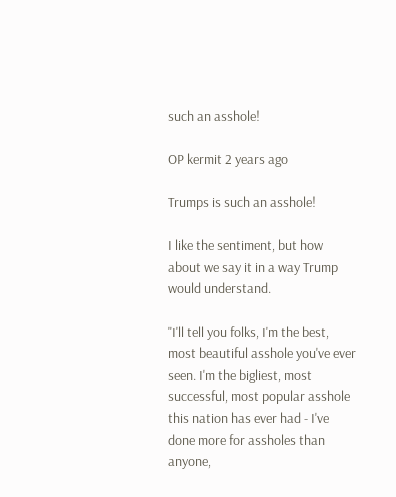such an asshole!

OP kermit 2 years ago

Trumps is such an asshole!

I like the sentiment, but how about we say it in a way Trump would understand.

"I'll tell you folks, I'm the best, most beautiful asshole you've ever seen. I'm the bigliest, most successful, most popular asshole this nation has ever had - I've done more for assholes than anyone,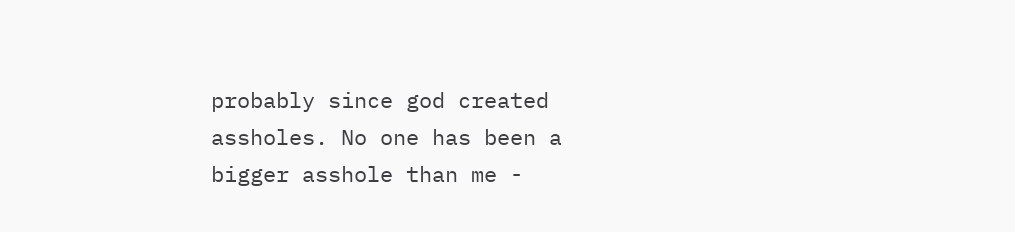probably since god created assholes. No one has been a bigger asshole than me -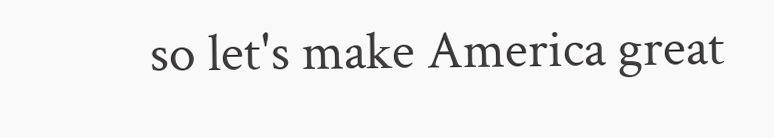so let's make America great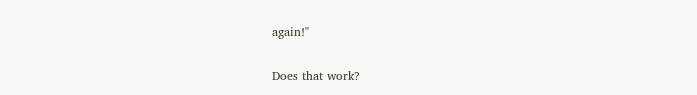again!"

Does that work?